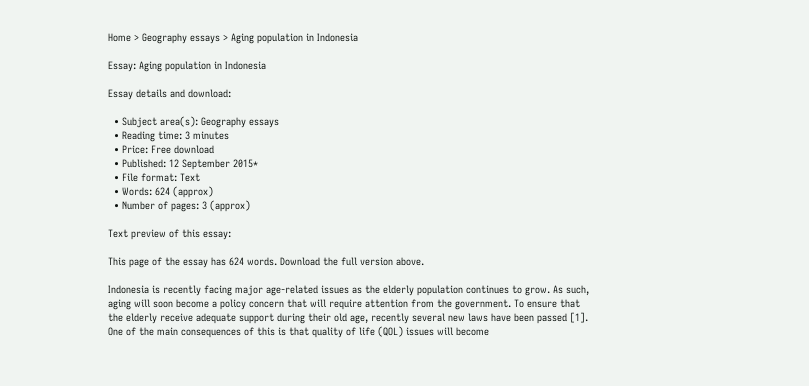Home > Geography essays > Aging population in Indonesia

Essay: Aging population in Indonesia

Essay details and download:

  • Subject area(s): Geography essays
  • Reading time: 3 minutes
  • Price: Free download
  • Published: 12 September 2015*
  • File format: Text
  • Words: 624 (approx)
  • Number of pages: 3 (approx)

Text preview of this essay:

This page of the essay has 624 words. Download the full version above.

Indonesia is recently facing major age-related issues as the elderly population continues to grow. As such, aging will soon become a policy concern that will require attention from the government. To ensure that the elderly receive adequate support during their old age, recently several new laws have been passed [1]. One of the main consequences of this is that quality of life (QOL) issues will become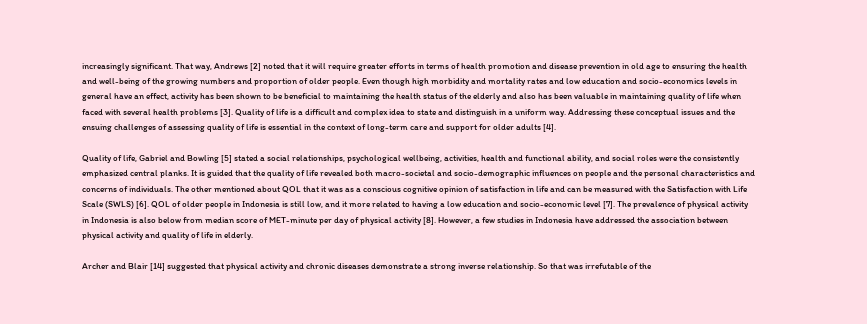increasingly significant. That way, Andrews [2] noted that it will require greater efforts in terms of health promotion and disease prevention in old age to ensuring the health and well-being of the growing numbers and proportion of older people. Even though high morbidity and mortality rates and low education and socio-economics levels in general have an effect, activity has been shown to be beneficial to maintaining the health status of the elderly and also has been valuable in maintaining quality of life when faced with several health problems [3]. Quality of life is a difficult and complex idea to state and distinguish in a uniform way. Addressing these conceptual issues and the ensuing challenges of assessing quality of life is essential in the context of long-term care and support for older adults [4].

Quality of life, Gabriel and Bowling [5] stated a social relationships, psychological wellbeing, activities, health and functional ability, and social roles were the consistently emphasized central planks. It is guided that the quality of life revealed both macro-societal and socio-demographic influences on people and the personal characteristics and concerns of individuals. The other mentioned about QOL that it was as a conscious cognitive opinion of satisfaction in life and can be measured with the Satisfaction with Life Scale (SWLS) [6]. QOL of older people in Indonesia is still low, and it more related to having a low education and socio-economic level [7]. The prevalence of physical activity in Indonesia is also below from median score of MET-minute per day of physical activity [8]. However, a few studies in Indonesia have addressed the association between physical activity and quality of life in elderly.

Archer and Blair [14] suggested that physical activity and chronic diseases demonstrate a strong inverse relationship. So that was irrefutable of the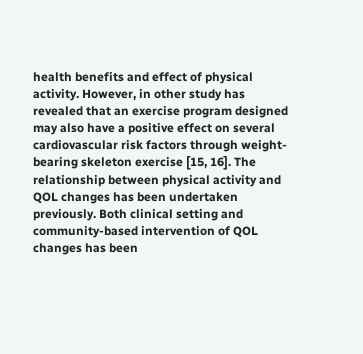health benefits and effect of physical activity. However, in other study has revealed that an exercise program designed may also have a positive effect on several cardiovascular risk factors through weight-bearing skeleton exercise [15, 16]. The relationship between physical activity and QOL changes has been undertaken previously. Both clinical setting and community-based intervention of QOL changes has been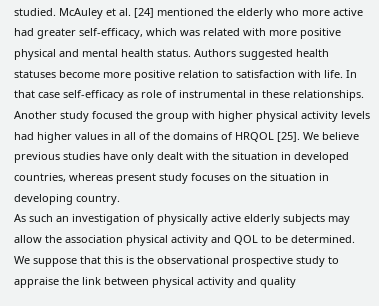studied. McAuley et al. [24] mentioned the elderly who more active had greater self-efficacy, which was related with more positive physical and mental health status. Authors suggested health statuses become more positive relation to satisfaction with life. In that case self-efficacy as role of instrumental in these relationships. Another study focused the group with higher physical activity levels had higher values in all of the domains of HRQOL [25]. We believe previous studies have only dealt with the situation in developed countries, whereas present study focuses on the situation in developing country.
As such an investigation of physically active elderly subjects may allow the association physical activity and QOL to be determined. We suppose that this is the observational prospective study to appraise the link between physical activity and quality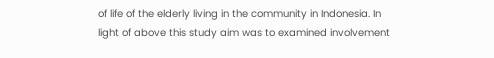of life of the elderly living in the community in Indonesia. In light of above this study aim was to examined involvement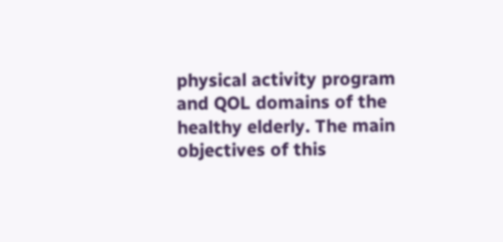physical activity program and QOL domains of the healthy elderly. The main objectives of this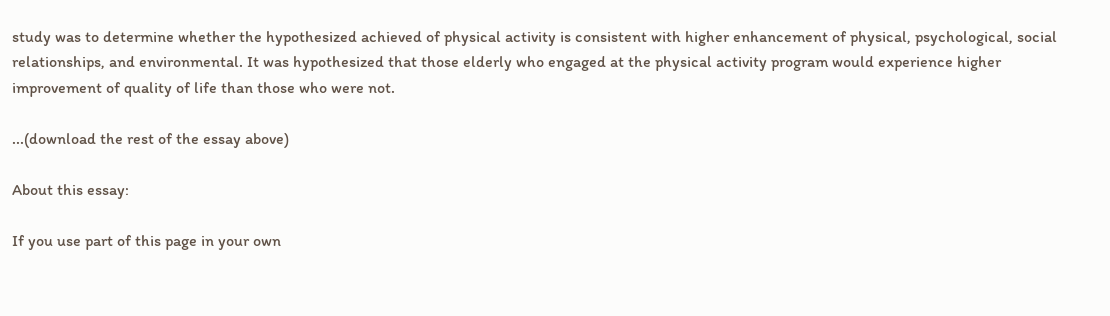study was to determine whether the hypothesized achieved of physical activity is consistent with higher enhancement of physical, psychological, social relationships, and environmental. It was hypothesized that those elderly who engaged at the physical activity program would experience higher improvement of quality of life than those who were not.

...(download the rest of the essay above)

About this essay:

If you use part of this page in your own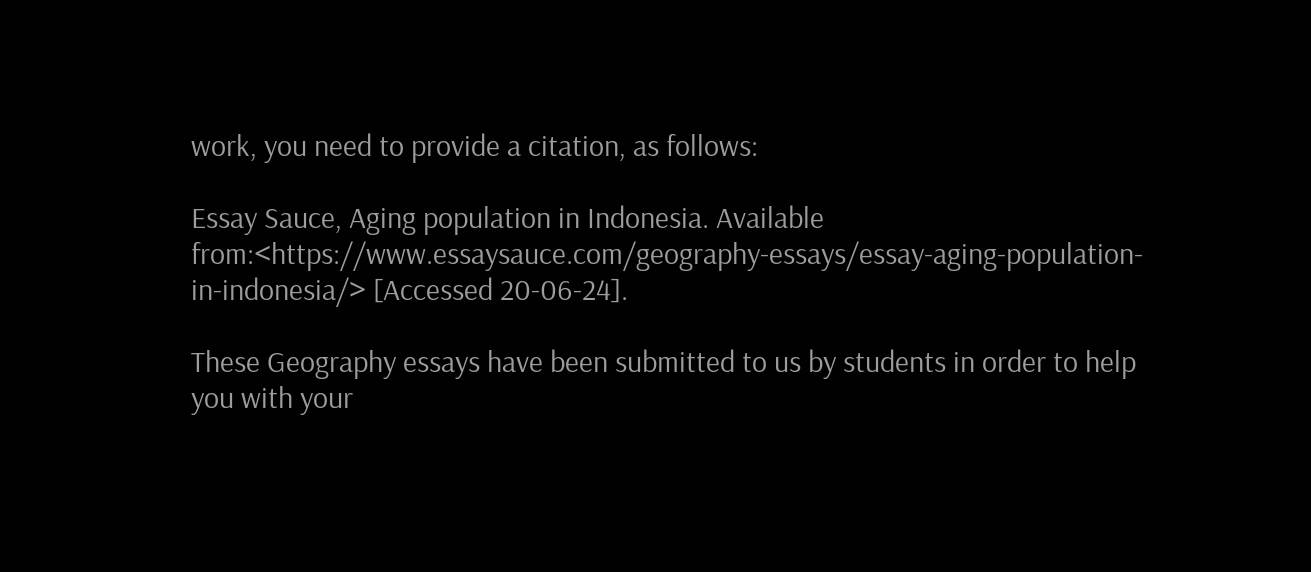work, you need to provide a citation, as follows:

Essay Sauce, Aging population in Indonesia. Available from:<https://www.essaysauce.com/geography-essays/essay-aging-population-in-indonesia/> [Accessed 20-06-24].

These Geography essays have been submitted to us by students in order to help you with your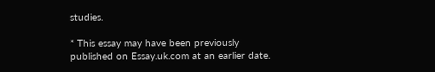studies.

* This essay may have been previously published on Essay.uk.com at an earlier date.